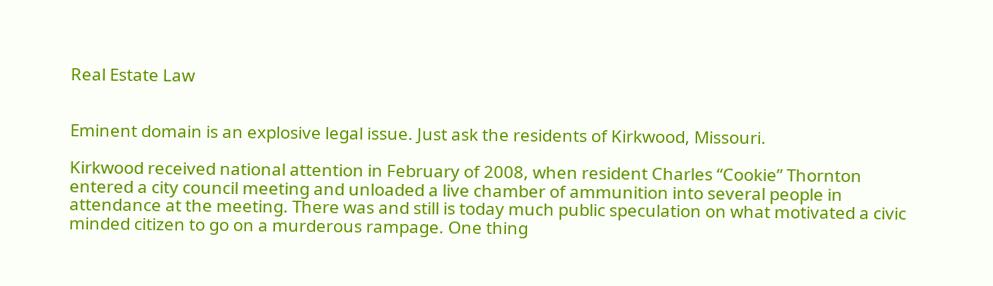Real Estate Law


Eminent domain is an explosive legal issue. Just ask the residents of Kirkwood, Missouri.

Kirkwood received national attention in February of 2008, when resident Charles “Cookie” Thornton entered a city council meeting and unloaded a live chamber of ammunition into several people in attendance at the meeting. There was and still is today much public speculation on what motivated a civic minded citizen to go on a murderous rampage. One thing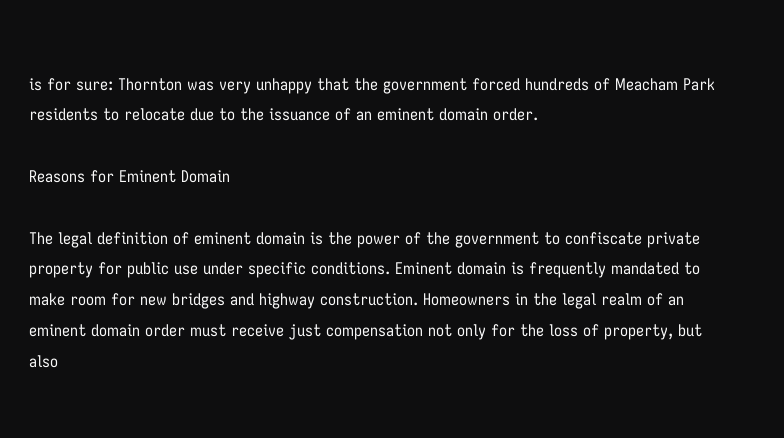is for sure: Thornton was very unhappy that the government forced hundreds of Meacham Park residents to relocate due to the issuance of an eminent domain order.

Reasons for Eminent Domain

The legal definition of eminent domain is the power of the government to confiscate private property for public use under specific conditions. Eminent domain is frequently mandated to make room for new bridges and highway construction. Homeowners in the legal realm of an eminent domain order must receive just compensation not only for the loss of property, but also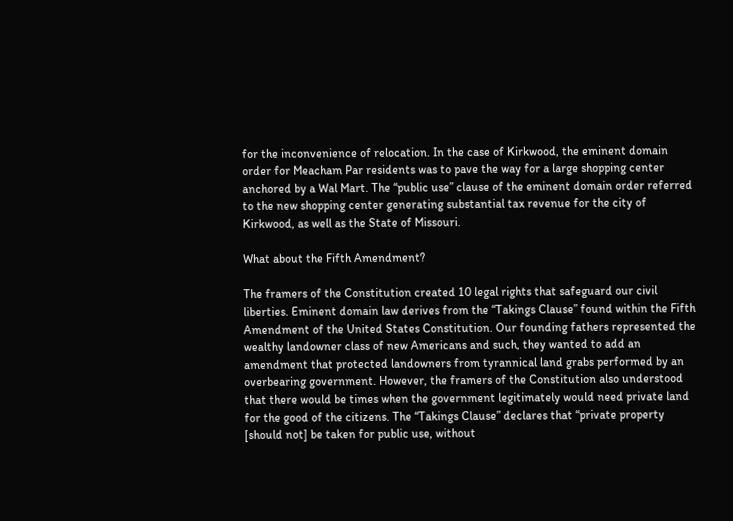for the inconvenience of relocation. In the case of Kirkwood, the eminent domain order for Meacham Par residents was to pave the way for a large shopping center anchored by a Wal Mart. The “public use” clause of the eminent domain order referred to the new shopping center generating substantial tax revenue for the city of Kirkwood, as well as the State of Missouri.

What about the Fifth Amendment?

The framers of the Constitution created 10 legal rights that safeguard our civil liberties. Eminent domain law derives from the “Takings Clause” found within the Fifth Amendment of the United States Constitution. Our founding fathers represented the wealthy landowner class of new Americans and such, they wanted to add an amendment that protected landowners from tyrannical land grabs performed by an overbearing government. However, the framers of the Constitution also understood that there would be times when the government legitimately would need private land for the good of the citizens. The “Takings Clause” declares that “private property [should not] be taken for public use, without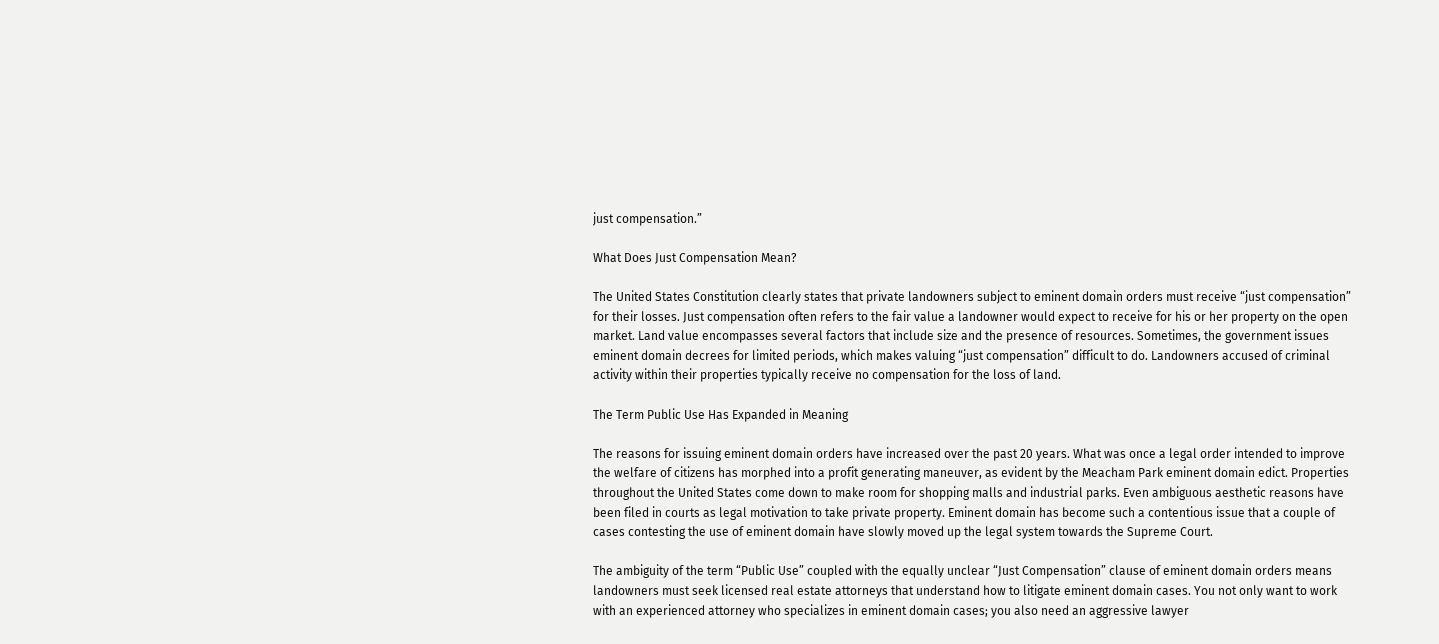just compensation.”

What Does Just Compensation Mean?

The United States Constitution clearly states that private landowners subject to eminent domain orders must receive “just compensation” for their losses. Just compensation often refers to the fair value a landowner would expect to receive for his or her property on the open market. Land value encompasses several factors that include size and the presence of resources. Sometimes, the government issues eminent domain decrees for limited periods, which makes valuing “just compensation” difficult to do. Landowners accused of criminal activity within their properties typically receive no compensation for the loss of land.

The Term Public Use Has Expanded in Meaning

The reasons for issuing eminent domain orders have increased over the past 20 years. What was once a legal order intended to improve the welfare of citizens has morphed into a profit generating maneuver, as evident by the Meacham Park eminent domain edict. Properties throughout the United States come down to make room for shopping malls and industrial parks. Even ambiguous aesthetic reasons have been filed in courts as legal motivation to take private property. Eminent domain has become such a contentious issue that a couple of cases contesting the use of eminent domain have slowly moved up the legal system towards the Supreme Court.

The ambiguity of the term “Public Use” coupled with the equally unclear “Just Compensation” clause of eminent domain orders means landowners must seek licensed real estate attorneys that understand how to litigate eminent domain cases. You not only want to work with an experienced attorney who specializes in eminent domain cases; you also need an aggressive lawyer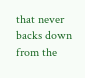that never backs down from the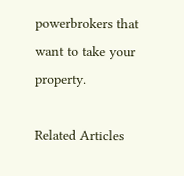powerbrokers that want to take your property.

Related Articles